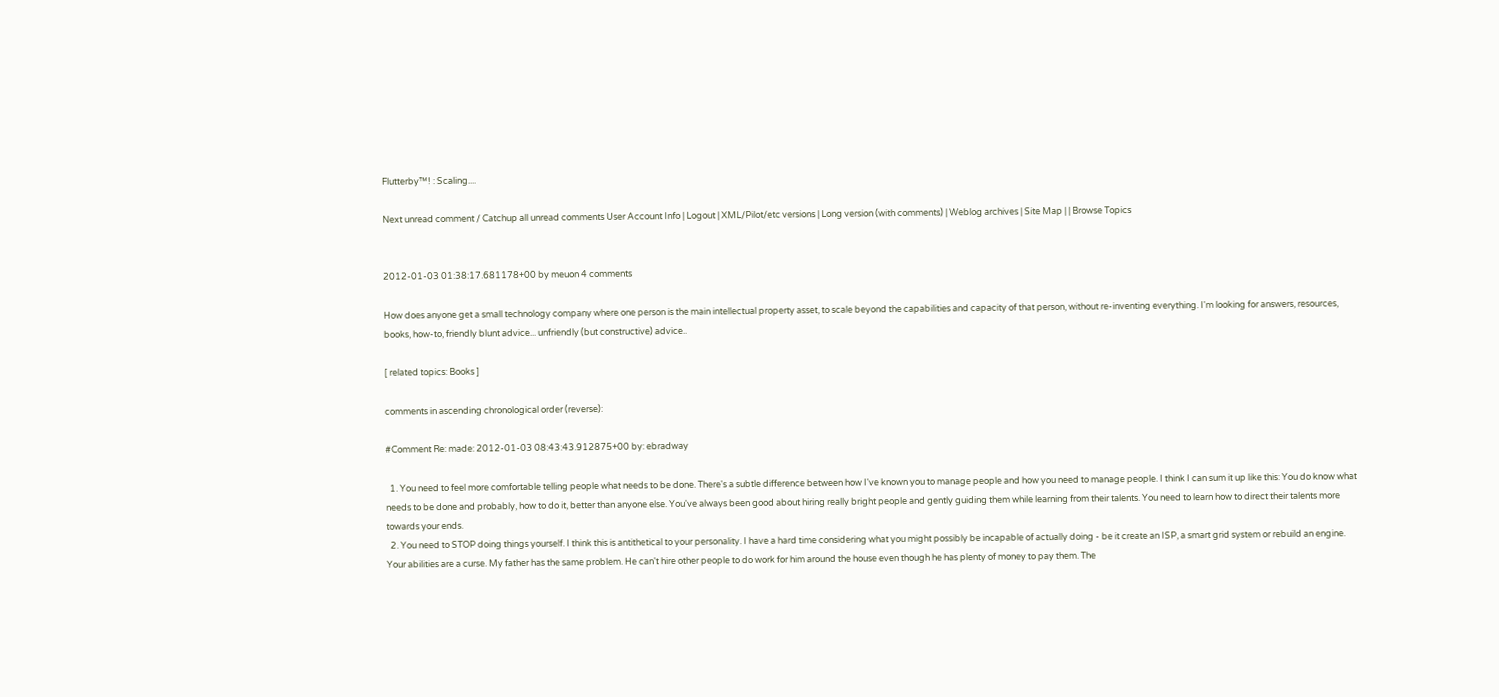Flutterby™! : Scaling....

Next unread comment / Catchup all unread comments User Account Info | Logout | XML/Pilot/etc versions | Long version (with comments) | Weblog archives | Site Map | | Browse Topics


2012-01-03 01:38:17.681178+00 by meuon 4 comments

How does anyone get a small technology company where one person is the main intellectual property asset, to scale beyond the capabilities and capacity of that person, without re-inventing everything. I'm looking for answers, resources, books, how-to, friendly blunt advice... unfriendly (but constructive) advice..

[ related topics: Books ]

comments in ascending chronological order (reverse):

#Comment Re: made: 2012-01-03 08:43:43.912875+00 by: ebradway

  1. You need to feel more comfortable telling people what needs to be done. There's a subtle difference between how I've known you to manage people and how you need to manage people. I think I can sum it up like this: You do know what needs to be done and probably, how to do it, better than anyone else. You've always been good about hiring really bright people and gently guiding them while learning from their talents. You need to learn how to direct their talents more towards your ends.
  2. You need to STOP doing things yourself. I think this is antithetical to your personality. I have a hard time considering what you might possibly be incapable of actually doing - be it create an ISP, a smart grid system or rebuild an engine. Your abilities are a curse. My father has the same problem. He can't hire other people to do work for him around the house even though he has plenty of money to pay them. The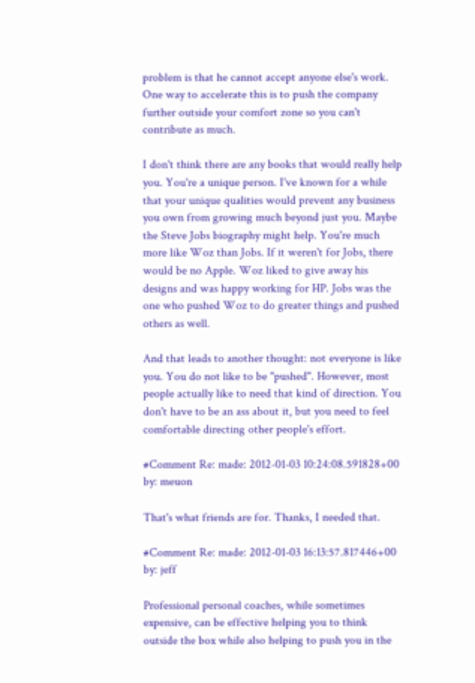problem is that he cannot accept anyone else's work. One way to accelerate this is to push the company further outside your comfort zone so you can't contribute as much.

I don't think there are any books that would really help you. You're a unique person. I've known for a while that your unique qualities would prevent any business you own from growing much beyond just you. Maybe the Steve Jobs biography might help. You're much more like Woz than Jobs. If it weren't for Jobs, there would be no Apple. Woz liked to give away his designs and was happy working for HP. Jobs was the one who pushed Woz to do greater things and pushed others as well.

And that leads to another thought: not everyone is like you. You do not like to be "pushed". However, most people actually like to need that kind of direction. You don't have to be an ass about it, but you need to feel comfortable directing other people's effort.

#Comment Re: made: 2012-01-03 10:24:08.591828+00 by: meuon

That's what friends are for. Thanks, I needed that.

#Comment Re: made: 2012-01-03 16:13:57.817446+00 by: jeff

Professional personal coaches, while sometimes expensive, can be effective helping you to think outside the box while also helping to push you in the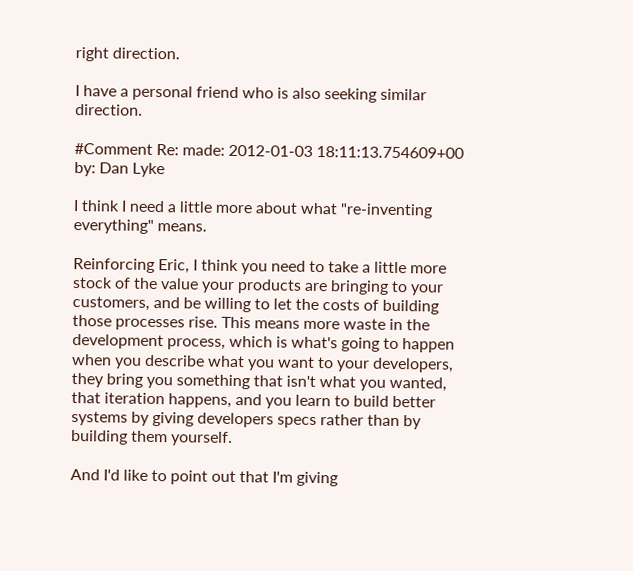right direction.

I have a personal friend who is also seeking similar direction.

#Comment Re: made: 2012-01-03 18:11:13.754609+00 by: Dan Lyke

I think I need a little more about what "re-inventing everything" means.

Reinforcing Eric, I think you need to take a little more stock of the value your products are bringing to your customers, and be willing to let the costs of building those processes rise. This means more waste in the development process, which is what's going to happen when you describe what you want to your developers, they bring you something that isn't what you wanted, that iteration happens, and you learn to build better systems by giving developers specs rather than by building them yourself.

And I'd like to point out that I'm giving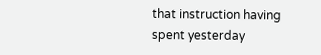that instruction having spent yesterday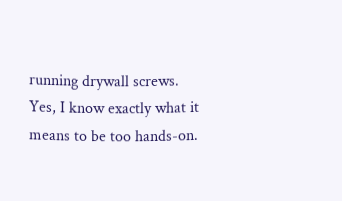running drywall screws. Yes, I know exactly what it means to be too hands-on.